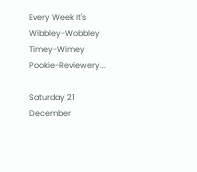Every Week It's Wibbley-Wobbley Timey-Wimey Pookie-Reviewery...

Saturday 21 December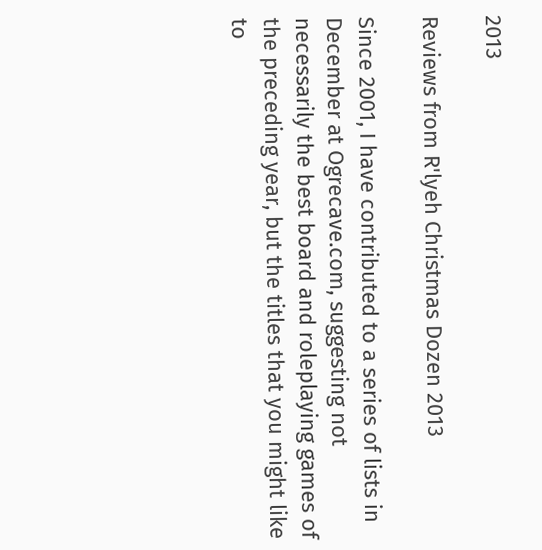2013

Reviews from R'lyeh Christmas Dozen 2013

Since 2001, I have contributed to a series of lists in December at Ogrecave.com, suggesting not necessarily the best board and roleplaying games of the preceding year, but the titles that you might like to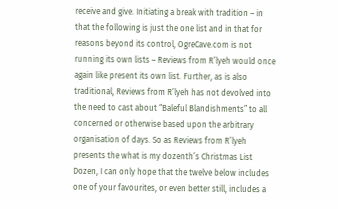receive and give. Initiating a break with tradition – in that the following is just the one list and in that for reasons beyond its control, OgreCave.com is not running its own lists – Reviews from R’lyeh would once again like present its own list. Further, as is also traditional, Reviews from R’lyeh has not devolved into the need to cast about “Baleful Blandishments” to all concerned or otherwise based upon the arbitrary organisation of days. So as Reviews from R’lyeh presents the what is my dozenth’s Christmas List Dozen, I can only hope that the twelve below includes one of your favourites, or even better still, includes a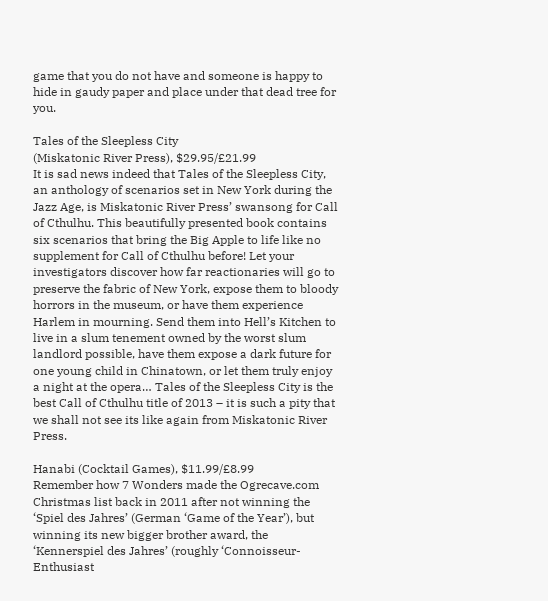game that you do not have and someone is happy to hide in gaudy paper and place under that dead tree for you.

Tales of the Sleepless City
(Miskatonic River Press), $29.95/£21.99
It is sad news indeed that Tales of the Sleepless City, an anthology of scenarios set in New York during the Jazz Age, is Miskatonic River Press’ swansong for Call of Cthulhu. This beautifully presented book contains six scenarios that bring the Big Apple to life like no supplement for Call of Cthulhu before! Let your investigators discover how far reactionaries will go to preserve the fabric of New York, expose them to bloody horrors in the museum, or have them experience Harlem in mourning. Send them into Hell’s Kitchen to live in a slum tenement owned by the worst slum landlord possible, have them expose a dark future for one young child in Chinatown, or let them truly enjoy a night at the opera… Tales of the Sleepless City is the best Call of Cthulhu title of 2013 – it is such a pity that we shall not see its like again from Miskatonic River Press.

Hanabi (Cocktail Games), $11.99/£8.99
Remember how 7 Wonders made the Ogrecave.com Christmas list back in 2011 after not winning the ‘Spiel des Jahres’ (German ‘Game of the Year’), but winning its new bigger brother award, the ‘Kennerspiel des Jahres’ (roughly ‘Connoisseur-Enthusiast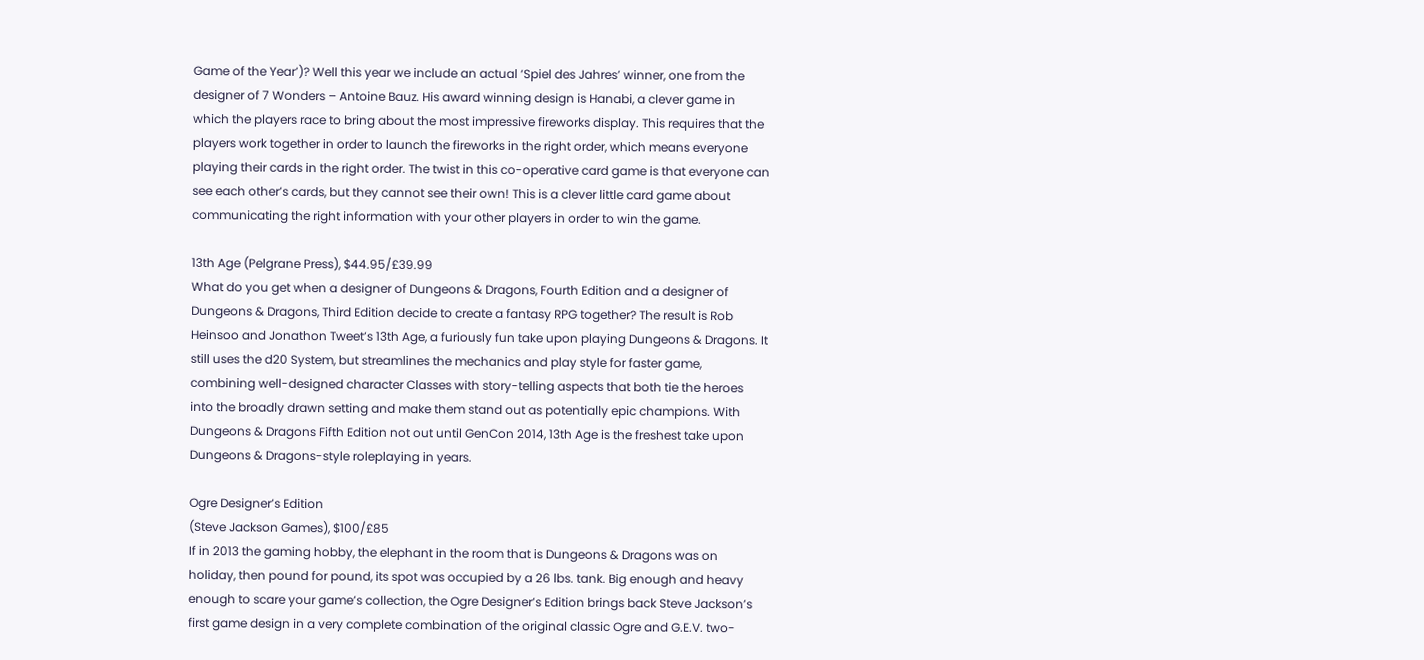Game of the Year’)? Well this year we include an actual ‘Spiel des Jahres’ winner, one from the designer of 7 Wonders – Antoine Bauz. His award winning design is Hanabi, a clever game in which the players race to bring about the most impressive fireworks display. This requires that the players work together in order to launch the fireworks in the right order, which means everyone playing their cards in the right order. The twist in this co-operative card game is that everyone can see each other’s cards, but they cannot see their own! This is a clever little card game about communicating the right information with your other players in order to win the game.

13th Age (Pelgrane Press), $44.95/£39.99
What do you get when a designer of Dungeons & Dragons, Fourth Edition and a designer of Dungeons & Dragons, Third Edition decide to create a fantasy RPG together? The result is Rob Heinsoo and Jonathon Tweet’s 13th Age, a furiously fun take upon playing Dungeons & Dragons. It still uses the d20 System, but streamlines the mechanics and play style for faster game, combining well-designed character Classes with story-telling aspects that both tie the heroes into the broadly drawn setting and make them stand out as potentially epic champions. With Dungeons & Dragons Fifth Edition not out until GenCon 2014, 13th Age is the freshest take upon Dungeons & Dragons-style roleplaying in years.

Ogre Designer’s Edition
(Steve Jackson Games), $100/£85
If in 2013 the gaming hobby, the elephant in the room that is Dungeons & Dragons was on holiday, then pound for pound, its spot was occupied by a 26 lbs. tank. Big enough and heavy enough to scare your game’s collection, the Ogre Designer’s Edition brings back Steve Jackson’s first game design in a very complete combination of the original classic Ogre and G.E.V. two-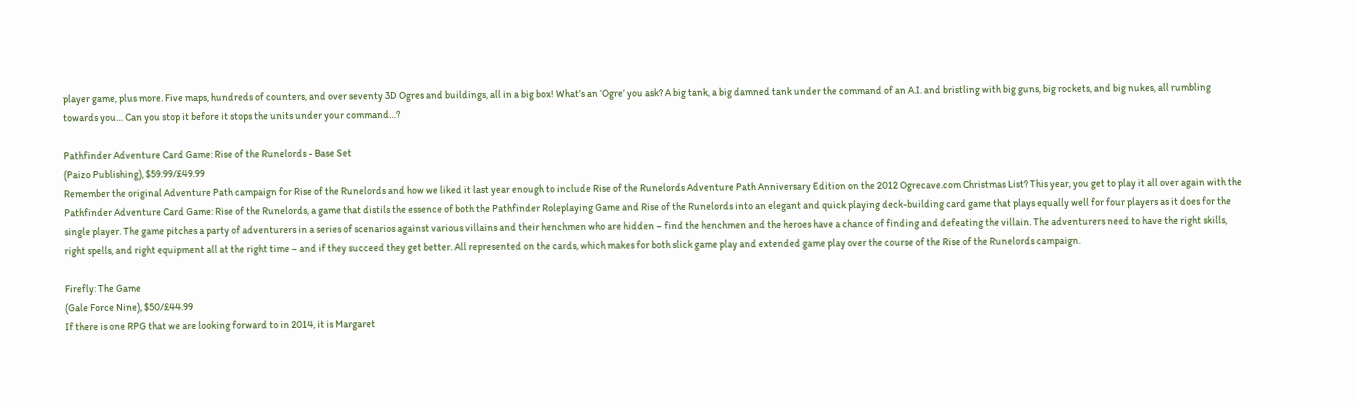player game, plus more. Five maps, hundreds of counters, and over seventy 3D Ogres and buildings, all in a big box! What’s an ‘Ogre’ you ask? A big tank, a big damned tank under the command of an A.I. and bristling with big guns, big rockets, and big nukes, all rumbling towards you… Can you stop it before it stops the units under your command…?

Pathfinder Adventure Card Game: Rise of the Runelords - Base Set
(Paizo Publishing), $59.99/£49.99
Remember the original Adventure Path campaign for Rise of the Runelords and how we liked it last year enough to include Rise of the Runelords Adventure Path Anniversary Edition on the 2012 Ogrecave.com Christmas List? This year, you get to play it all over again with the Pathfinder Adventure Card Game: Rise of the Runelords, a game that distils the essence of both the Pathfinder Roleplaying Game and Rise of the Runelords into an elegant and quick playing deck-building card game that plays equally well for four players as it does for the single player. The game pitches a party of adventurers in a series of scenarios against various villains and their henchmen who are hidden – find the henchmen and the heroes have a chance of finding and defeating the villain. The adventurers need to have the right skills, right spells, and right equipment all at the right time – and if they succeed they get better. All represented on the cards, which makes for both slick game play and extended game play over the course of the Rise of the Runelords campaign.

Firefly: The Game
(Gale Force Nine), $50/£44.99
If there is one RPG that we are looking forward to in 2014, it is Margaret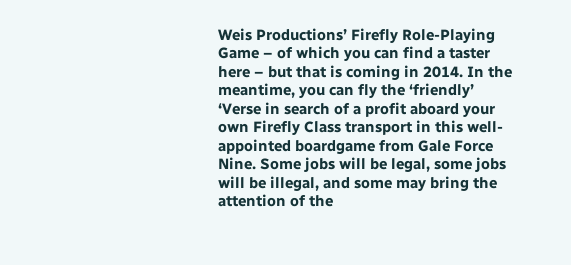Weis Productions’ Firefly Role-Playing Game – of which you can find a taster here – but that is coming in 2014. In the meantime, you can fly the ‘friendly’ ‘Verse in search of a profit aboard your own Firefly Class transport in this well-appointed boardgame from Gale Force Nine. Some jobs will be legal, some jobs will be illegal, and some may bring the attention of the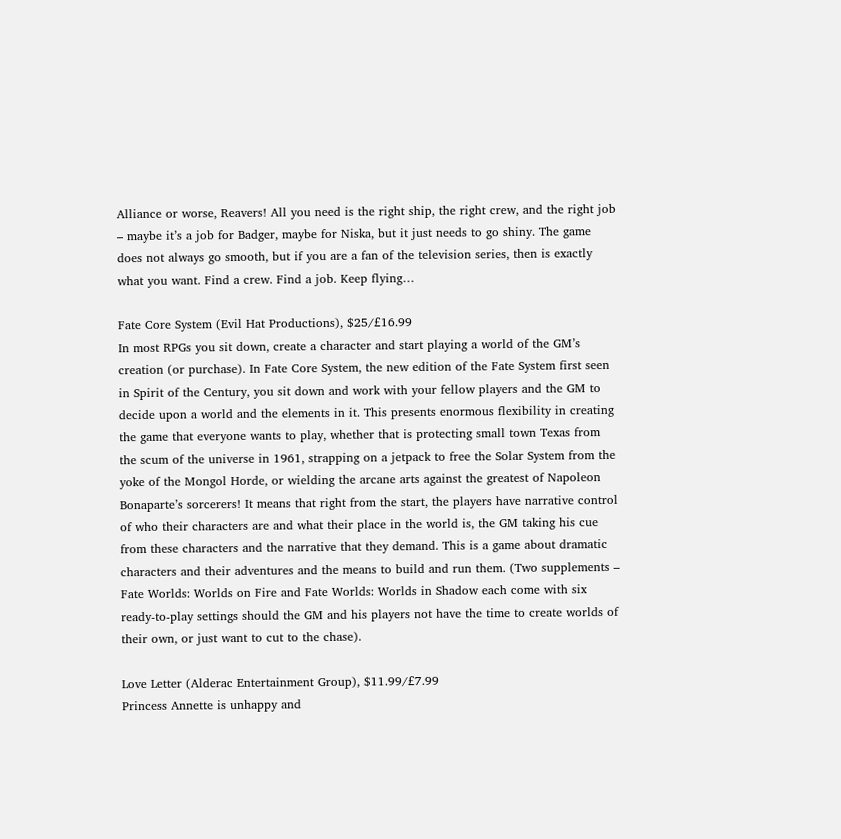Alliance or worse, Reavers! All you need is the right ship, the right crew, and the right job – maybe it’s a job for Badger, maybe for Niska, but it just needs to go shiny. The game does not always go smooth, but if you are a fan of the television series, then is exactly what you want. Find a crew. Find a job. Keep flying…

Fate Core System (Evil Hat Productions), $25/£16.99
In most RPGs you sit down, create a character and start playing a world of the GM’s creation (or purchase). In Fate Core System, the new edition of the Fate System first seen in Spirit of the Century, you sit down and work with your fellow players and the GM to decide upon a world and the elements in it. This presents enormous flexibility in creating the game that everyone wants to play, whether that is protecting small town Texas from the scum of the universe in 1961, strapping on a jetpack to free the Solar System from the yoke of the Mongol Horde, or wielding the arcane arts against the greatest of Napoleon Bonaparte’s sorcerers! It means that right from the start, the players have narrative control of who their characters are and what their place in the world is, the GM taking his cue from these characters and the narrative that they demand. This is a game about dramatic characters and their adventures and the means to build and run them. (Two supplements – Fate Worlds: Worlds on Fire and Fate Worlds: Worlds in Shadow each come with six ready-to-play settings should the GM and his players not have the time to create worlds of their own, or just want to cut to the chase).

Love Letter (Alderac Entertainment Group), $11.99/£7.99
Princess Annette is unhappy and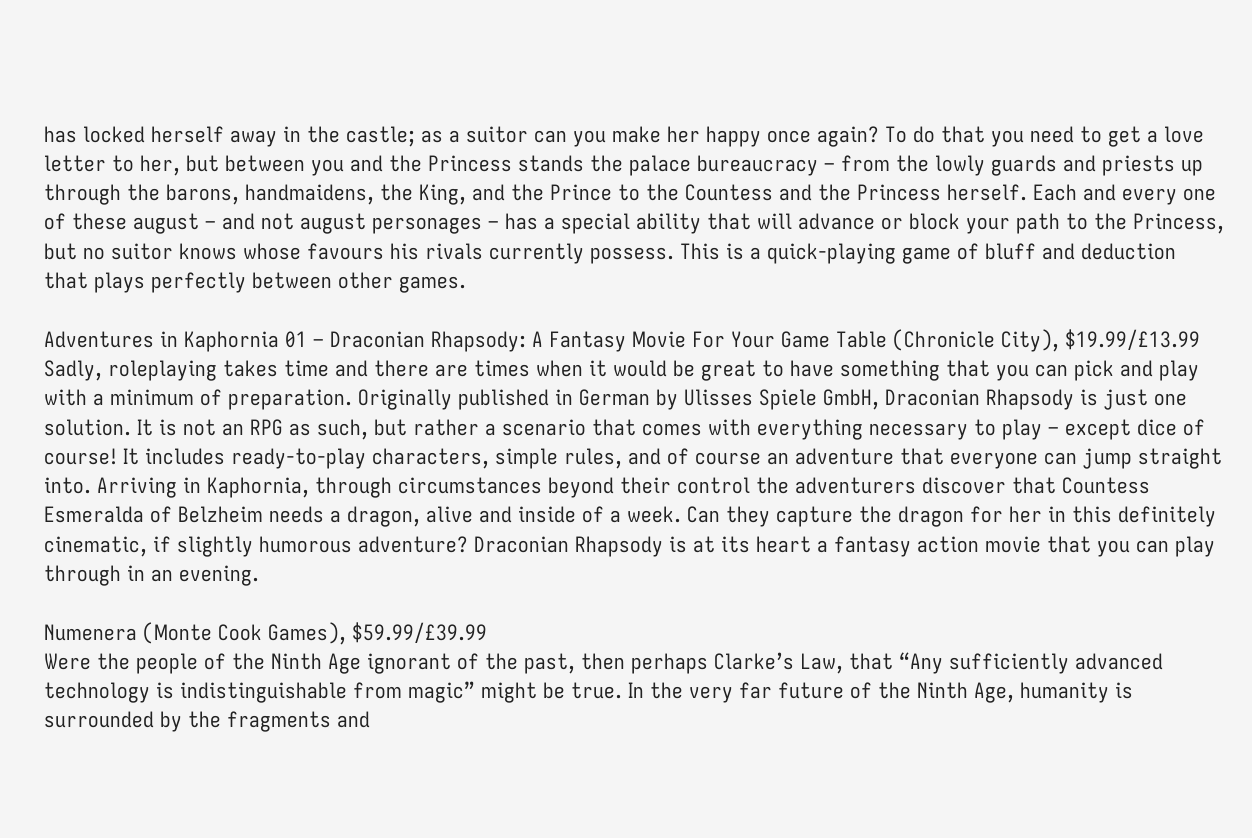has locked herself away in the castle; as a suitor can you make her happy once again? To do that you need to get a love letter to her, but between you and the Princess stands the palace bureaucracy – from the lowly guards and priests up through the barons, handmaidens, the King, and the Prince to the Countess and the Princess herself. Each and every one of these august – and not august personages – has a special ability that will advance or block your path to the Princess, but no suitor knows whose favours his rivals currently possess. This is a quick-playing game of bluff and deduction that plays perfectly between other games.

Adventures in Kaphornia 01 – Draconian Rhapsody: A Fantasy Movie For Your Game Table (Chronicle City), $19.99/£13.99
Sadly, roleplaying takes time and there are times when it would be great to have something that you can pick and play with a minimum of preparation. Originally published in German by Ulisses Spiele GmbH, Draconian Rhapsody is just one solution. It is not an RPG as such, but rather a scenario that comes with everything necessary to play – except dice of course! It includes ready-to-play characters, simple rules, and of course an adventure that everyone can jump straight into. Arriving in Kaphornia, through circumstances beyond their control the adventurers discover that Countess Esmeralda of Belzheim needs a dragon, alive and inside of a week. Can they capture the dragon for her in this definitely cinematic, if slightly humorous adventure? Draconian Rhapsody is at its heart a fantasy action movie that you can play through in an evening.

Numenera (Monte Cook Games), $59.99/£39.99
Were the people of the Ninth Age ignorant of the past, then perhaps Clarke’s Law, that “Any sufficiently advanced technology is indistinguishable from magic” might be true. In the very far future of the Ninth Age, humanity is surrounded by the fragments and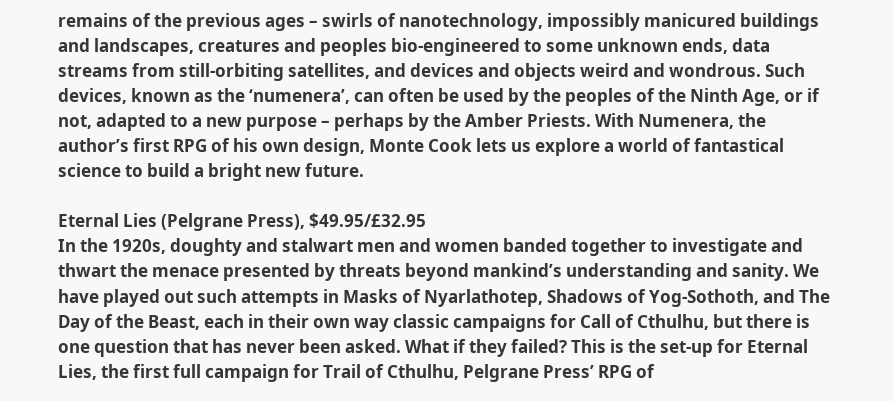remains of the previous ages – swirls of nanotechnology, impossibly manicured buildings and landscapes, creatures and peoples bio-engineered to some unknown ends, data streams from still-orbiting satellites, and devices and objects weird and wondrous. Such devices, known as the ‘numenera’, can often be used by the peoples of the Ninth Age, or if not, adapted to a new purpose – perhaps by the Amber Priests. With Numenera, the author’s first RPG of his own design, Monte Cook lets us explore a world of fantastical science to build a bright new future.

Eternal Lies (Pelgrane Press), $49.95/£32.95
In the 1920s, doughty and stalwart men and women banded together to investigate and thwart the menace presented by threats beyond mankind’s understanding and sanity. We have played out such attempts in Masks of Nyarlathotep, Shadows of Yog-Sothoth, and The Day of the Beast, each in their own way classic campaigns for Call of Cthulhu, but there is one question that has never been asked. What if they failed? This is the set-up for Eternal Lies, the first full campaign for Trail of Cthulhu, Pelgrane Press’ RPG of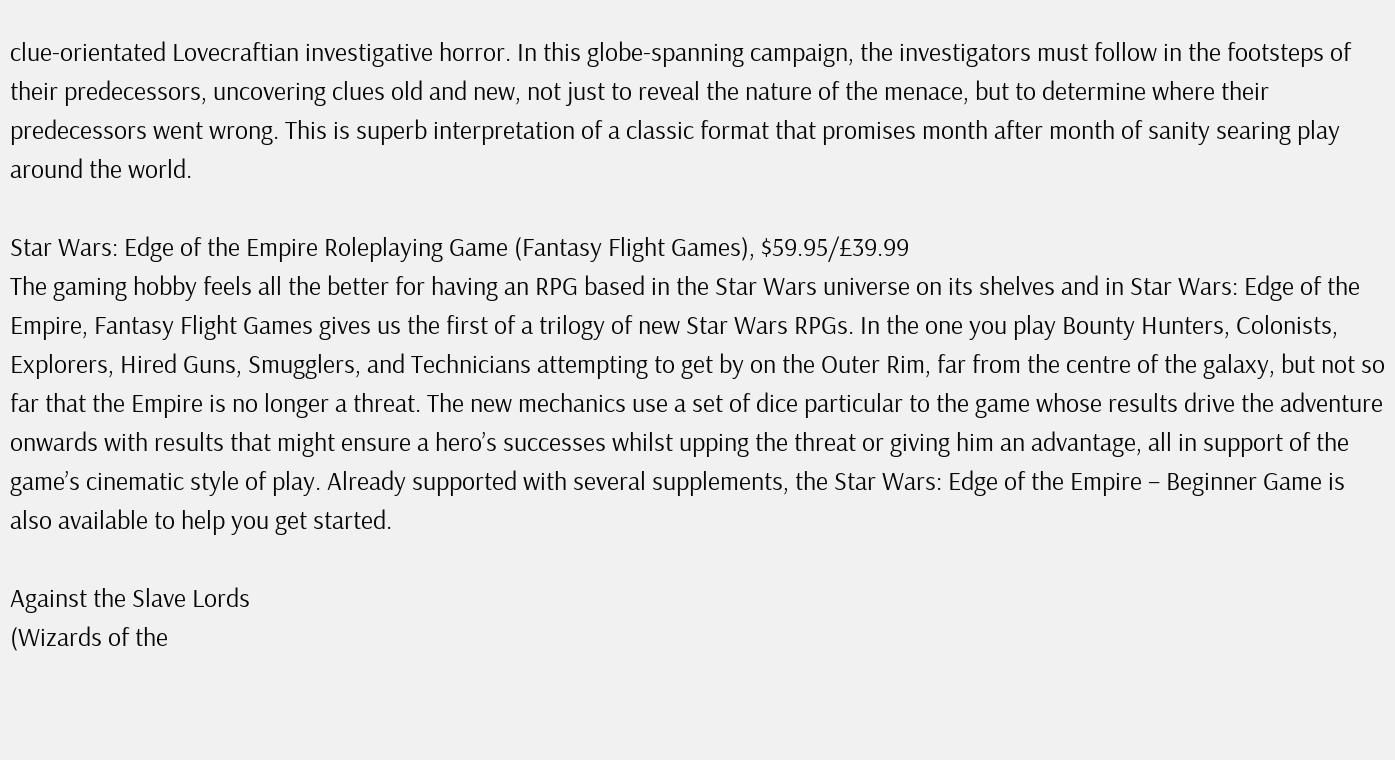clue-orientated Lovecraftian investigative horror. In this globe-spanning campaign, the investigators must follow in the footsteps of their predecessors, uncovering clues old and new, not just to reveal the nature of the menace, but to determine where their predecessors went wrong. This is superb interpretation of a classic format that promises month after month of sanity searing play around the world.

Star Wars: Edge of the Empire Roleplaying Game (Fantasy Flight Games), $59.95/£39.99
The gaming hobby feels all the better for having an RPG based in the Star Wars universe on its shelves and in Star Wars: Edge of the Empire, Fantasy Flight Games gives us the first of a trilogy of new Star Wars RPGs. In the one you play Bounty Hunters, Colonists, Explorers, Hired Guns, Smugglers, and Technicians attempting to get by on the Outer Rim, far from the centre of the galaxy, but not so far that the Empire is no longer a threat. The new mechanics use a set of dice particular to the game whose results drive the adventure onwards with results that might ensure a hero’s successes whilst upping the threat or giving him an advantage, all in support of the game’s cinematic style of play. Already supported with several supplements, the Star Wars: Edge of the Empire – Beginner Game is also available to help you get started.

Against the Slave Lords
(Wizards of the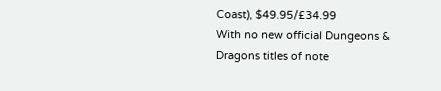Coast), $49.95/£34.99
With no new official Dungeons & Dragons titles of note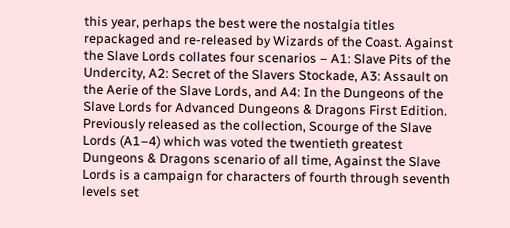this year, perhaps the best were the nostalgia titles repackaged and re-released by Wizards of the Coast. Against the Slave Lords collates four scenarios – A1: Slave Pits of the Undercity, A2: Secret of the Slavers Stockade, A3: Assault on the Aerie of the Slave Lords, and A4: In the Dungeons of the Slave Lords for Advanced Dungeons & Dragons First Edition. Previously released as the collection, Scourge of the Slave Lords (A1–4) which was voted the twentieth greatest Dungeons & Dragons scenario of all time, Against the Slave Lords is a campaign for characters of fourth through seventh levels set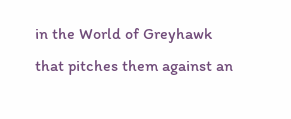in the World of Greyhawk that pitches them against an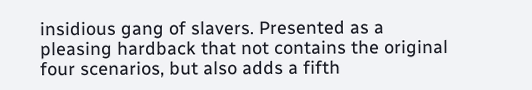insidious gang of slavers. Presented as a pleasing hardback that not contains the original four scenarios, but also adds a fifth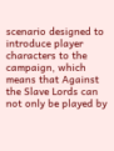scenario designed to introduce player characters to the campaign, which means that Against the Slave Lords can not only be played by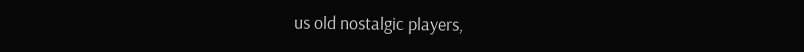us old nostalgic players,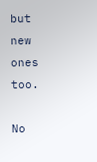but new ones too.

No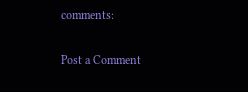comments:

Post a Comment